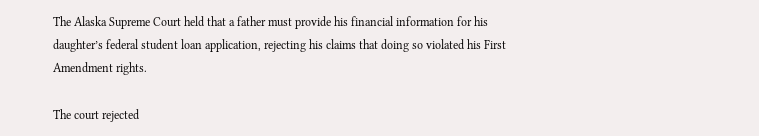The Alaska Supreme Court held that a father must provide his financial information for his daughter’s federal student loan application, rejecting his claims that doing so violated his First Amendment rights.

The court rejected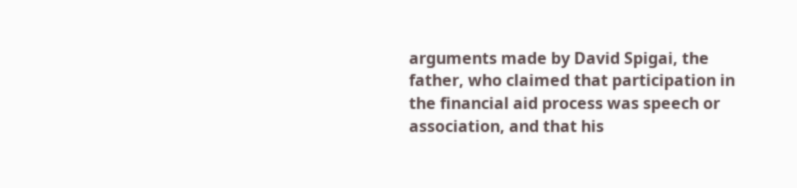arguments made by David Spigai, the father, who claimed that participation in the financial aid process was speech or association, and that his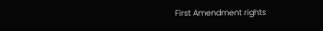First Amendment rights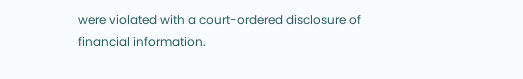were violated with a court-ordered disclosure of financial information.